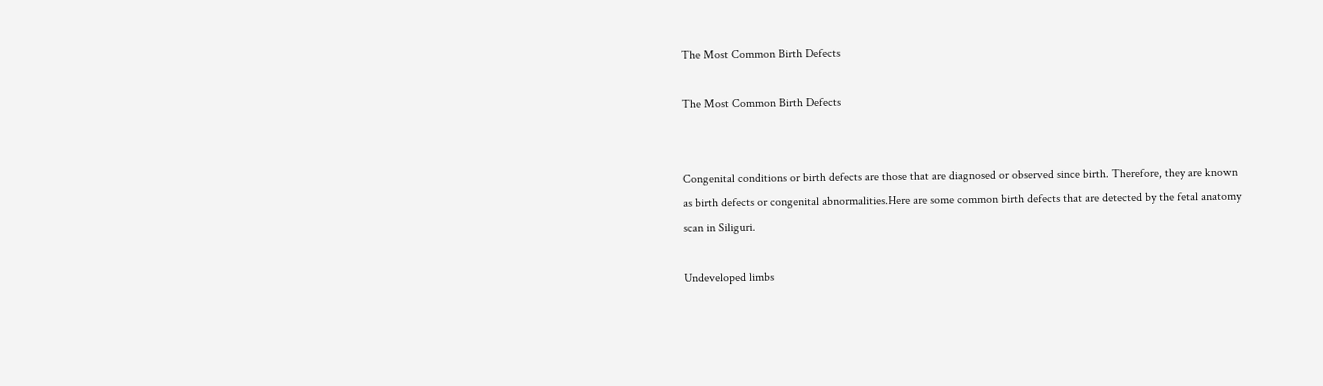The Most Common Birth Defects

The Most Common Birth Defects


Congenital conditions or birth defects are those that are diagnosed or observed since birth. Therefore, they are known as birth defects or congenital abnormalities.Here are some common birth defects that are detected by the fetal anatomy scan in Siliguri.

Undeveloped limbs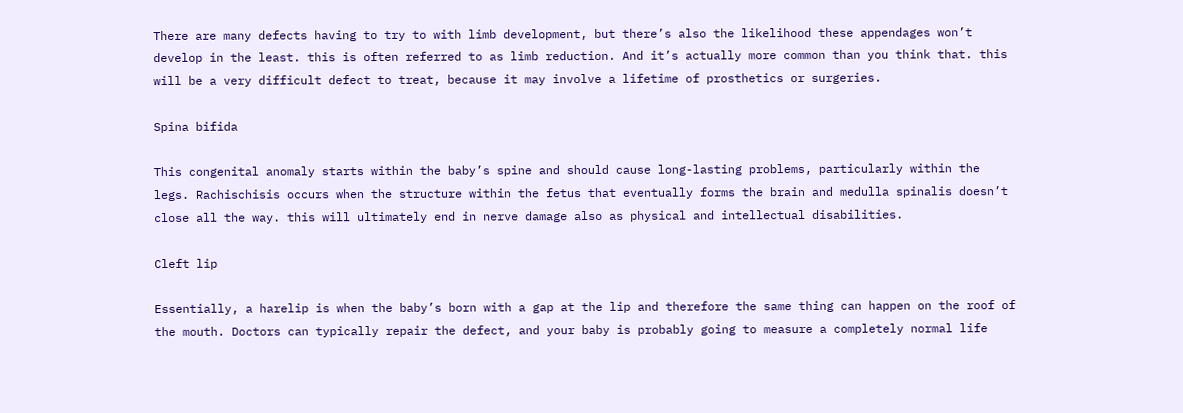There are many defects having to try to with limb development, but there’s also the likelihood these appendages won’t develop in the least. this is often referred to as limb reduction. And it’s actually more common than you think that. this will be a very difficult defect to treat, because it may involve a lifetime of prosthetics or surgeries.

Spina bifida

This congenital anomaly starts within the baby’s spine and should cause long-lasting problems, particularly within the legs. Rachischisis occurs when the structure within the fetus that eventually forms the brain and medulla spinalis doesn’t close all the way. this will ultimately end in nerve damage also as physical and intellectual disabilities.

Cleft lip

Essentially, a harelip is when the baby’s born with a gap at the lip and therefore the same thing can happen on the roof of the mouth. Doctors can typically repair the defect, and your baby is probably going to measure a completely normal life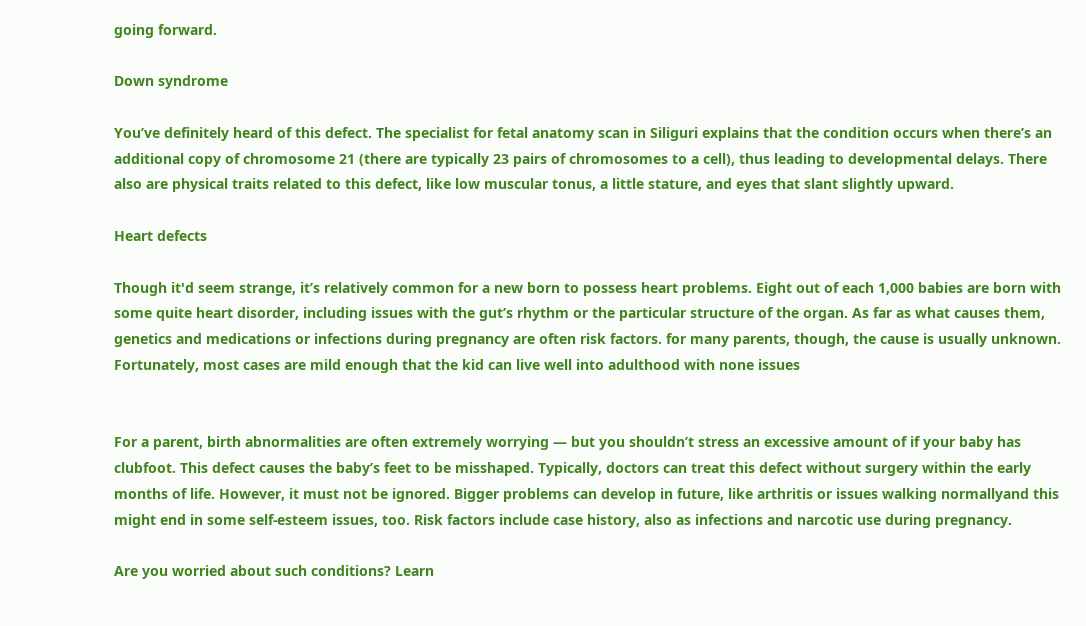going forward.

Down syndrome

You’ve definitely heard of this defect. The specialist for fetal anatomy scan in Siliguri explains that the condition occurs when there’s an additional copy of chromosome 21 (there are typically 23 pairs of chromosomes to a cell), thus leading to developmental delays. There also are physical traits related to this defect, like low muscular tonus, a little stature, and eyes that slant slightly upward.

Heart defects

Though it'd seem strange, it’s relatively common for a new born to possess heart problems. Eight out of each 1,000 babies are born with some quite heart disorder, including issues with the gut’s rhythm or the particular structure of the organ. As far as what causes them, genetics and medications or infections during pregnancy are often risk factors. for many parents, though, the cause is usually unknown. Fortunately, most cases are mild enough that the kid can live well into adulthood with none issues


For a parent, birth abnormalities are often extremely worrying — but you shouldn’t stress an excessive amount of if your baby has clubfoot. This defect causes the baby’s feet to be misshaped. Typically, doctors can treat this defect without surgery within the early months of life. However, it must not be ignored. Bigger problems can develop in future, like arthritis or issues walking normallyand this might end in some self-esteem issues, too. Risk factors include case history, also as infections and narcotic use during pregnancy.

Are you worried about such conditions? Learn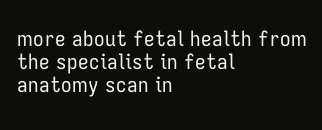more about fetal health from the specialist in fetal anatomy scan in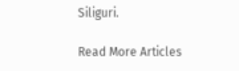Siliguri.

Read More Articles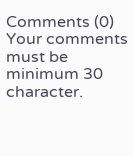Comments (0)
Your comments must be minimum 30 character.